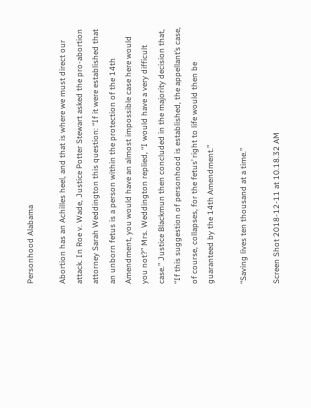Personhood Alabama

Abortion has an Achilles heel, and that is where we must direct our attack. In Roe v. Wade, Justice Potter Stewart asked the pro-abortion attorney Sarah Weddington this question: “If it were established that an unborn fetus is a person within the protection of the 14th Amendment, you would have an almost impossible case here would you not?” Mrs. Weddington replied, “I would have a very difficult case.” Justice Blackmun then concluded in the majority decision that, “If this suggestion of personhood is established, the appellant’s case, of course, collapses, for the fetus’ right to life would then be guaranteed by the 14th Amendment.”

“Saving lives ten thousand at a time.”

Screen Shot 2018-12-11 at 10.18.32 AM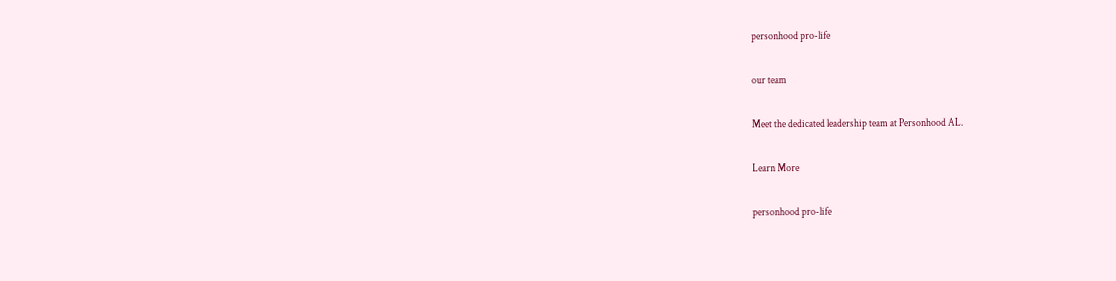personhood pro-life

our team

Meet the dedicated leadership team at Personhood AL.

Learn More

personhood pro-life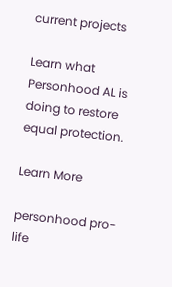current projects

Learn what Personhood AL is doing to restore equal protection.

Learn More

personhood pro-life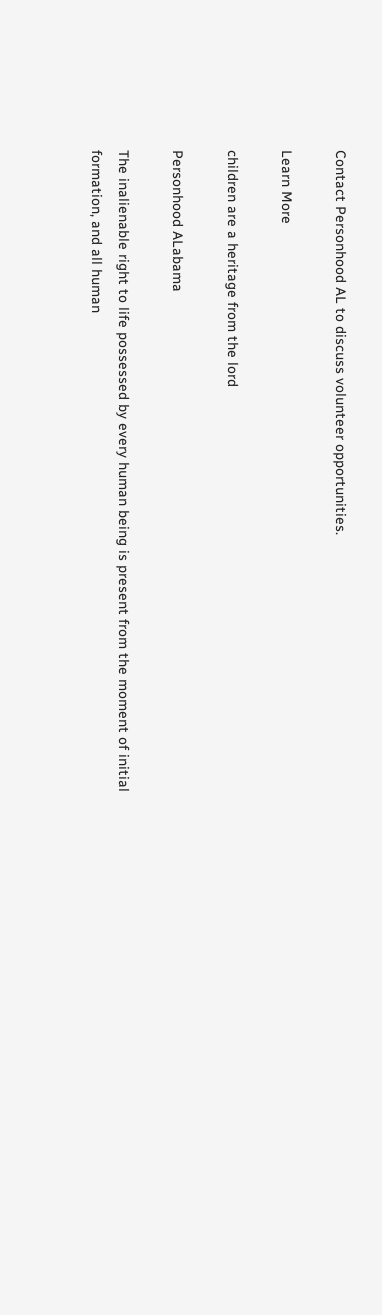Contact Personhood AL to discuss volunteer opportunities.

Learn More

children are a heritage from the lord

Personhood ALabama

The inalienable right to life possessed by every human being is present from the moment of initial formation, and all human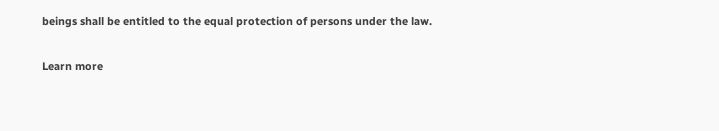beings shall be entitled to the equal protection of persons under the law.

Learn more